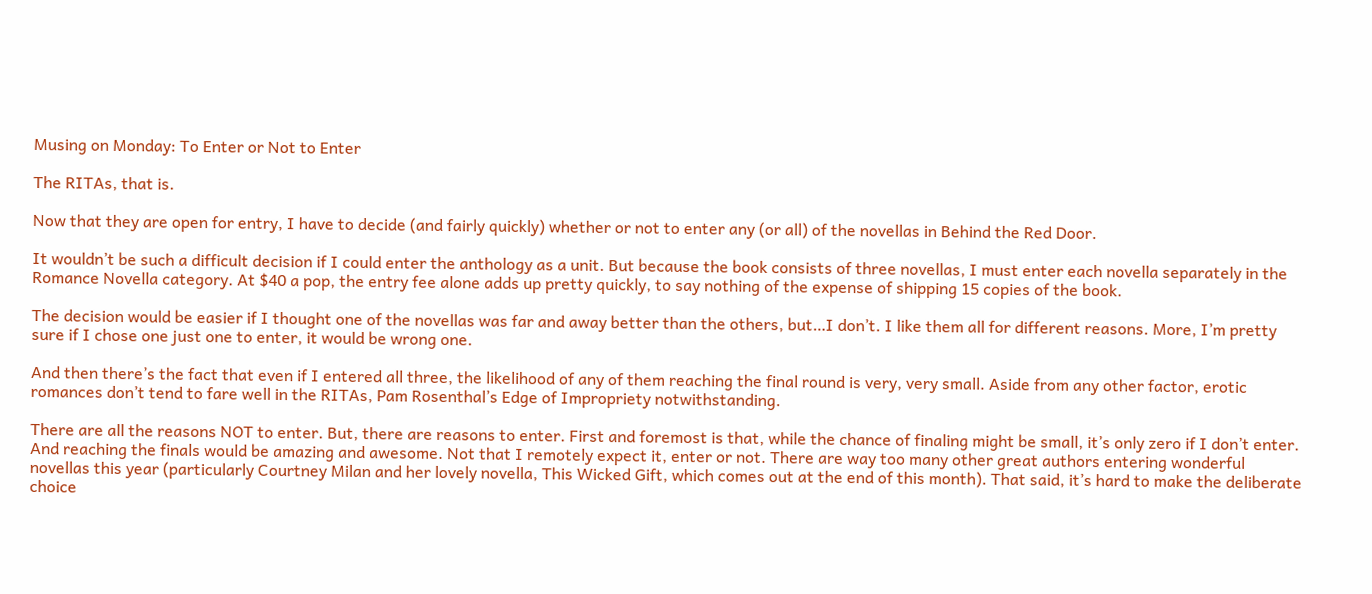Musing on Monday: To Enter or Not to Enter

The RITAs, that is.

Now that they are open for entry, I have to decide (and fairly quickly) whether or not to enter any (or all) of the novellas in Behind the Red Door.

It wouldn’t be such a difficult decision if I could enter the anthology as a unit. But because the book consists of three novellas, I must enter each novella separately in the Romance Novella category. At $40 a pop, the entry fee alone adds up pretty quickly, to say nothing of the expense of shipping 15 copies of the book.

The decision would be easier if I thought one of the novellas was far and away better than the others, but…I don’t. I like them all for different reasons. More, I’m pretty sure if I chose one just one to enter, it would be wrong one.

And then there’s the fact that even if I entered all three, the likelihood of any of them reaching the final round is very, very small. Aside from any other factor, erotic romances don’t tend to fare well in the RITAs, Pam Rosenthal’s Edge of Impropriety notwithstanding.

There are all the reasons NOT to enter. But, there are reasons to enter. First and foremost is that, while the chance of finaling might be small, it’s only zero if I don’t enter. And reaching the finals would be amazing and awesome. Not that I remotely expect it, enter or not. There are way too many other great authors entering wonderful novellas this year (particularly Courtney Milan and her lovely novella, This Wicked Gift, which comes out at the end of this month). That said, it’s hard to make the deliberate choice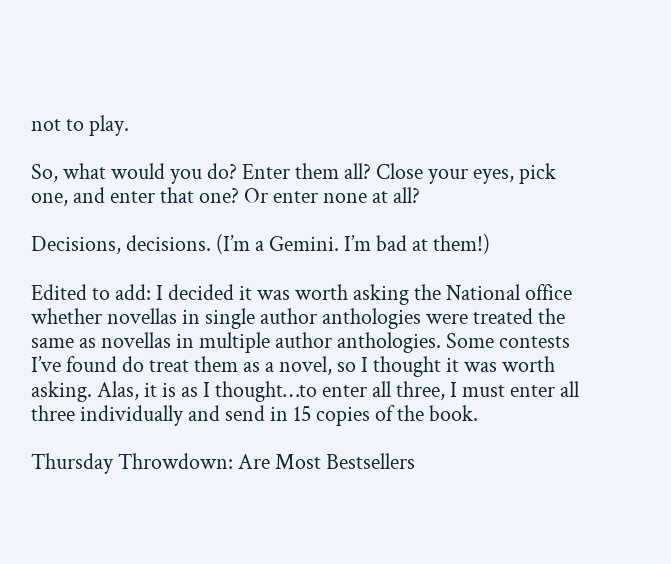not to play.

So, what would you do? Enter them all? Close your eyes, pick one, and enter that one? Or enter none at all?

Decisions, decisions. (I’m a Gemini. I’m bad at them!)

Edited to add: I decided it was worth asking the National office whether novellas in single author anthologies were treated the same as novellas in multiple author anthologies. Some contests I’ve found do treat them as a novel, so I thought it was worth asking. Alas, it is as I thought…to enter all three, I must enter all three individually and send in 15 copies of the book.

Thursday Throwdown: Are Most Bestsellers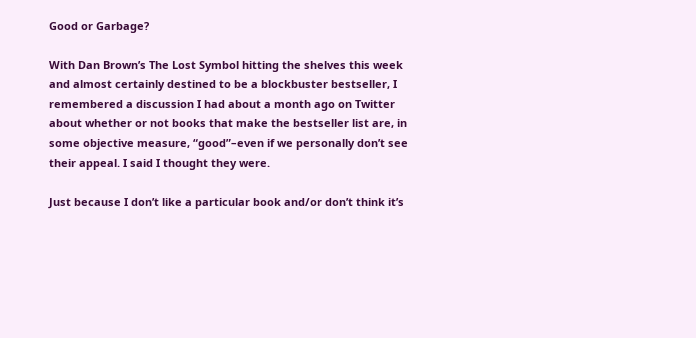Good or Garbage?

With Dan Brown’s The Lost Symbol hitting the shelves this week and almost certainly destined to be a blockbuster bestseller, I remembered a discussion I had about a month ago on Twitter about whether or not books that make the bestseller list are, in some objective measure, “good”–even if we personally don’t see their appeal. I said I thought they were.

Just because I don’t like a particular book and/or don’t think it’s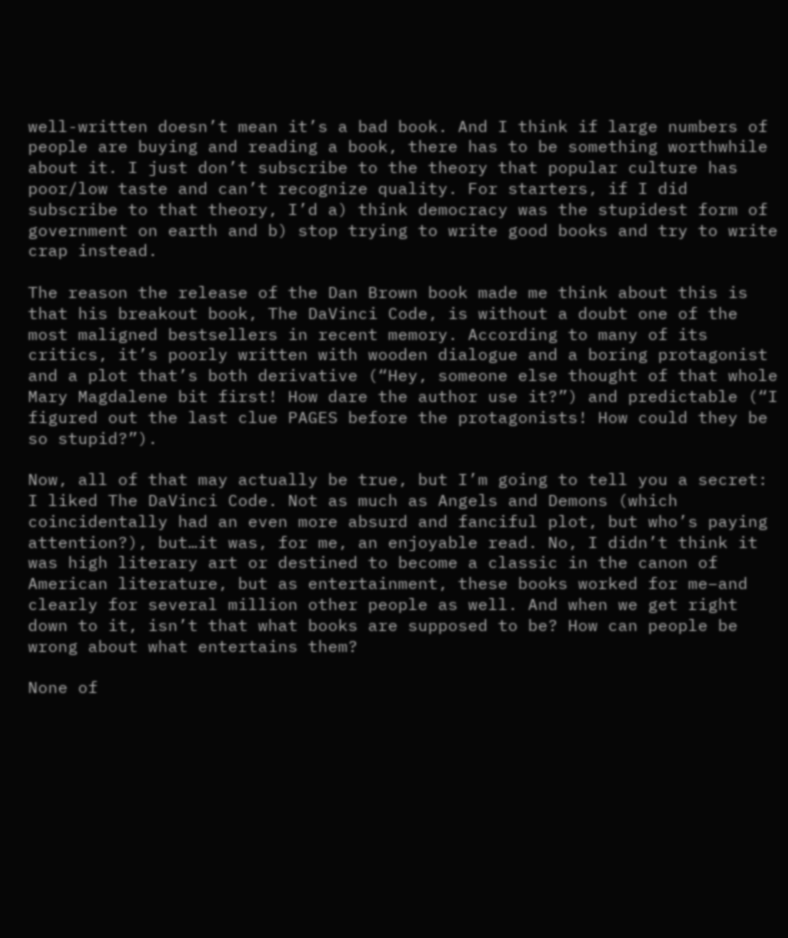well-written doesn’t mean it’s a bad book. And I think if large numbers of people are buying and reading a book, there has to be something worthwhile about it. I just don’t subscribe to the theory that popular culture has poor/low taste and can’t recognize quality. For starters, if I did subscribe to that theory, I’d a) think democracy was the stupidest form of government on earth and b) stop trying to write good books and try to write crap instead.

The reason the release of the Dan Brown book made me think about this is that his breakout book, The DaVinci Code, is without a doubt one of the most maligned bestsellers in recent memory. According to many of its critics, it’s poorly written with wooden dialogue and a boring protagonist and a plot that’s both derivative (“Hey, someone else thought of that whole Mary Magdalene bit first! How dare the author use it?”) and predictable (“I figured out the last clue PAGES before the protagonists! How could they be so stupid?”).

Now, all of that may actually be true, but I’m going to tell you a secret: I liked The DaVinci Code. Not as much as Angels and Demons (which coincidentally had an even more absurd and fanciful plot, but who’s paying attention?), but…it was, for me, an enjoyable read. No, I didn’t think it was high literary art or destined to become a classic in the canon of American literature, but as entertainment, these books worked for me–and clearly for several million other people as well. And when we get right down to it, isn’t that what books are supposed to be? How can people be wrong about what entertains them?

None of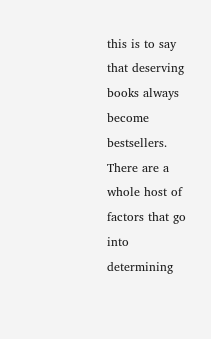this is to say that deserving books always become bestsellers. There are a whole host of factors that go into determining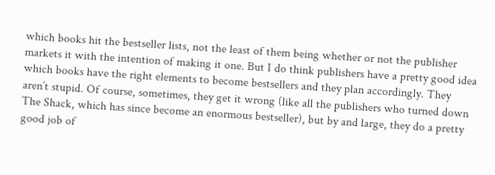which books hit the bestseller lists, not the least of them being whether or not the publisher markets it with the intention of making it one. But I do think publishers have a pretty good idea which books have the right elements to become bestsellers and they plan accordingly. They aren’t stupid. Of course, sometimes, they get it wrong (like all the publishers who turned down The Shack, which has since become an enormous bestseller), but by and large, they do a pretty good job of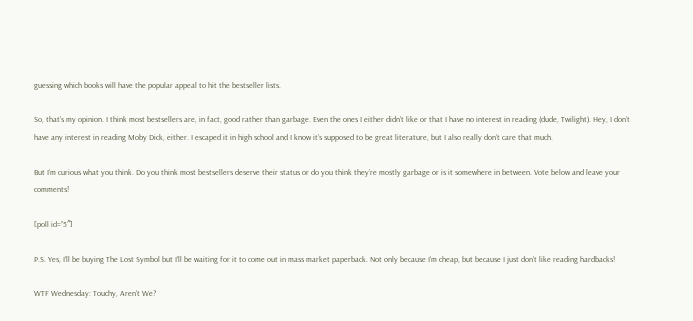guessing which books will have the popular appeal to hit the bestseller lists.

So, that’s my opinion. I think most bestsellers are, in fact, good rather than garbage. Even the ones I either didn’t like or that I have no interest in reading (dude, Twilight). Hey, I don’t have any interest in reading Moby Dick, either. I escaped it in high school and I know it’s supposed to be great literature, but I also really don’t care that much.

But I’m curious what you think. Do you think most bestsellers deserve their status or do you think they’re mostly garbage or is it somewhere in between. Vote below and leave your comments!

[poll id=”5″]

P.S. Yes, I’ll be buying The Lost Symbol but I’ll be waiting for it to come out in mass market paperback. Not only because I’m cheap, but because I just don’t like reading hardbacks!

WTF Wednesday: Touchy, Aren’t We?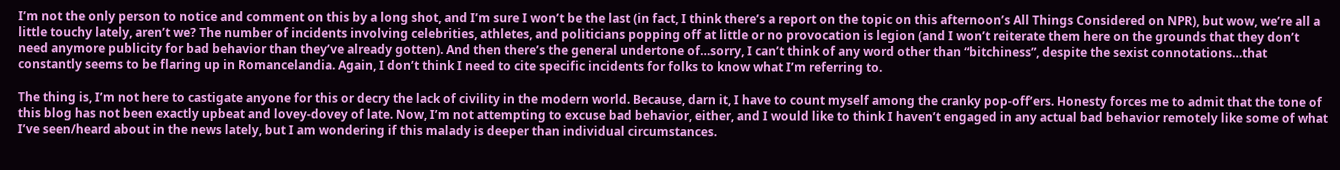I’m not the only person to notice and comment on this by a long shot, and I’m sure I won’t be the last (in fact, I think there’s a report on the topic on this afternoon’s All Things Considered on NPR), but wow, we’re all a little touchy lately, aren’t we? The number of incidents involving celebrities, athletes, and politicians popping off at little or no provocation is legion (and I won’t reiterate them here on the grounds that they don’t need anymore publicity for bad behavior than they’ve already gotten). And then there’s the general undertone of…sorry, I can’t think of any word other than “bitchiness”, despite the sexist connotations…that constantly seems to be flaring up in Romancelandia. Again, I don’t think I need to cite specific incidents for folks to know what I’m referring to.

The thing is, I’m not here to castigate anyone for this or decry the lack of civility in the modern world. Because, darn it, I have to count myself among the cranky pop-off’ers. Honesty forces me to admit that the tone of this blog has not been exactly upbeat and lovey-dovey of late. Now, I’m not attempting to excuse bad behavior, either, and I would like to think I haven’t engaged in any actual bad behavior remotely like some of what I’ve seen/heard about in the news lately, but I am wondering if this malady is deeper than individual circumstances.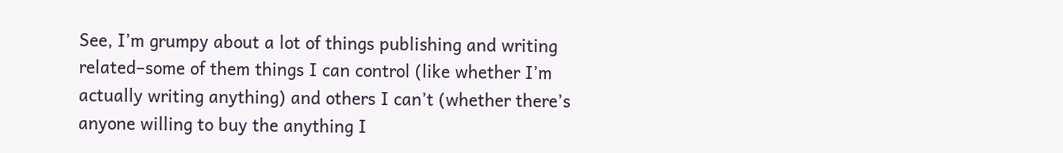See, I’m grumpy about a lot of things publishing and writing related–some of them things I can control (like whether I’m actually writing anything) and others I can’t (whether there’s anyone willing to buy the anything I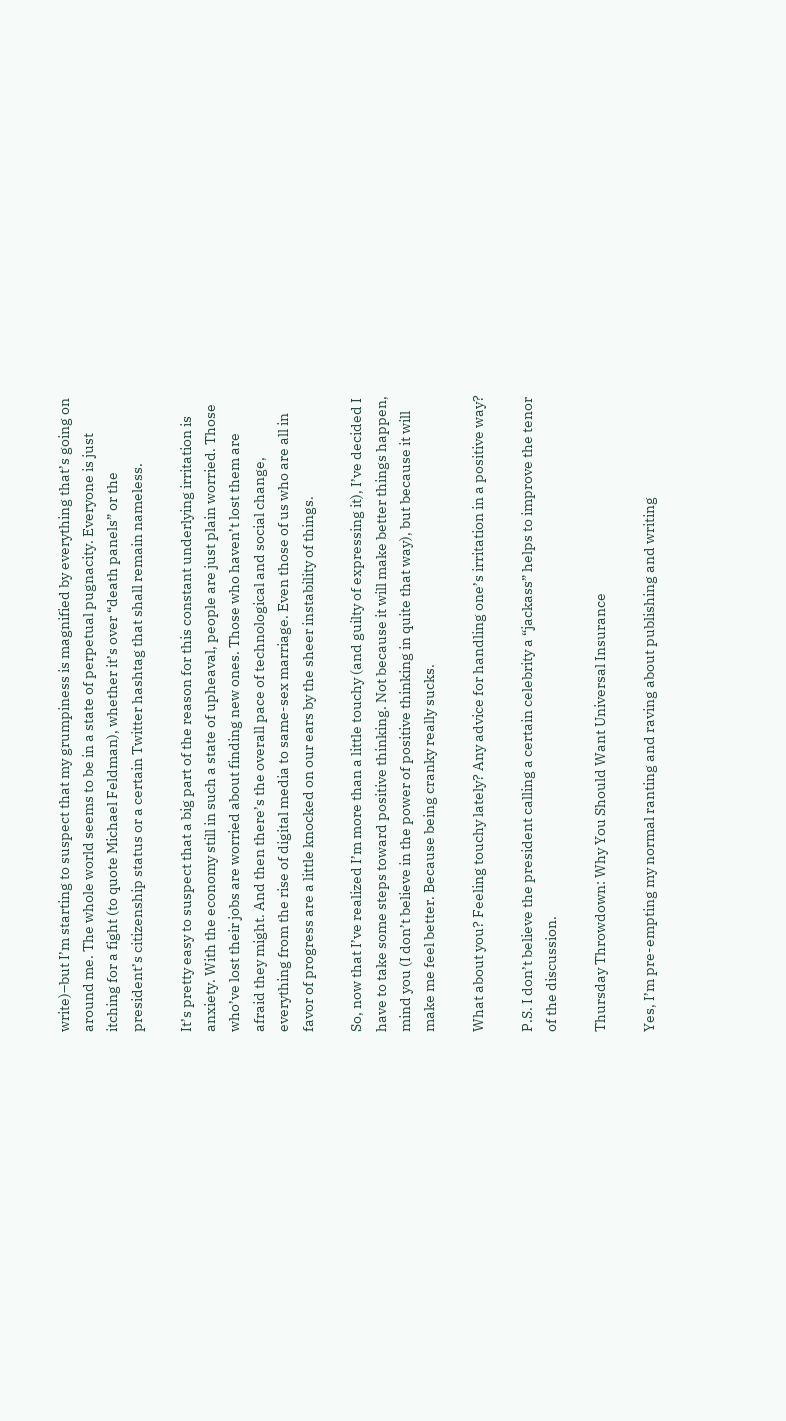write)–but I’m starting to suspect that my grumpiness is magnified by everything that’s going on around me. The whole world seems to be in a state of perpetual pugnacity. Everyone is just itching for a fight (to quote Michael Feldman), whether it’s over “death panels” or the president’s citizenship status or a certain Twitter hashtag that shall remain nameless.

It’s pretty easy to suspect that a big part of the reason for this constant underlying irritation is anxiety. With the economy still in such a state of upheaval, people are just plain worried. Those who’ve lost their jobs are worried about finding new ones. Those who haven’t lost them are afraid they might. And then there’s the overall pace of technological and social change, everything from the rise of digital media to same-sex marriage. Even those of us who are all in favor of progress are a little knocked on our ears by the sheer instability of things.

So, now that I’ve realized I’m more than a little touchy (and guilty of expressing it), I’ve decided I have to take some steps toward positive thinking. Not because it will make better things happen, mind you (I don’t believe in the power of positive thinking in quite that way), but because it will make me feel better. Because being cranky really sucks.

What about you? Feeling touchy lately? Any advice for handling one’s irritation in a positive way?

P.S. I don’t believe the president calling a certain celebrity a “jackass” helps to improve the tenor of the discussion.

Thursday Throwdown: Why You Should Want Universal Insurance

Yes, I’m pre-empting my normal ranting and raving about publishing and writing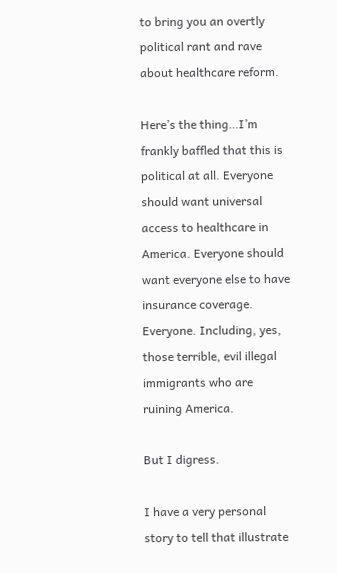to bring you an overtly political rant and rave about healthcare reform.

Here’s the thing…I’m frankly baffled that this is political at all. Everyone should want universal access to healthcare in America. Everyone should want everyone else to have insurance coverage. Everyone. Including, yes, those terrible, evil illegal immigrants who are ruining America.

But I digress.

I have a very personal story to tell that illustrate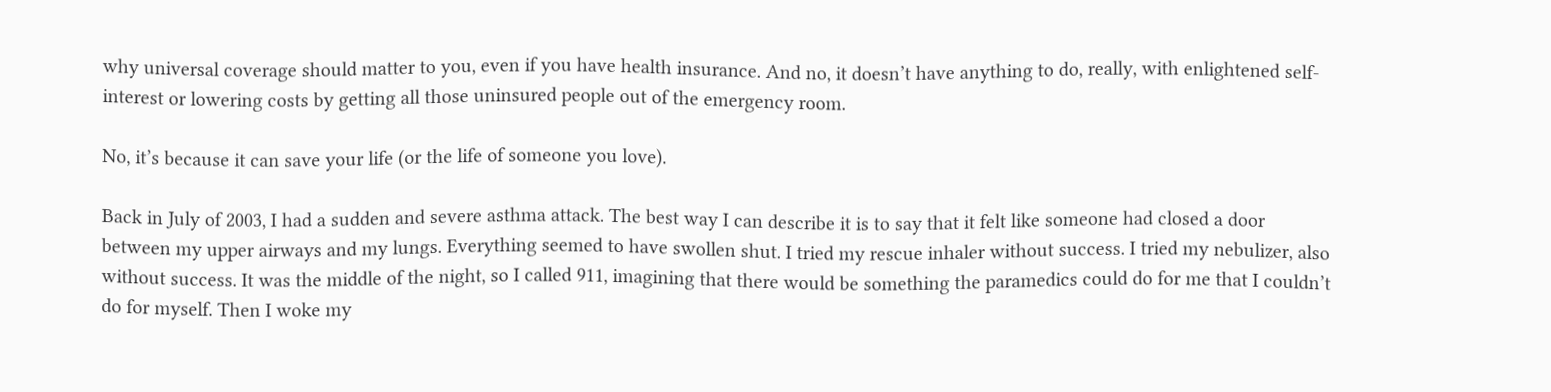why universal coverage should matter to you, even if you have health insurance. And no, it doesn’t have anything to do, really, with enlightened self-interest or lowering costs by getting all those uninsured people out of the emergency room.

No, it’s because it can save your life (or the life of someone you love).

Back in July of 2003, I had a sudden and severe asthma attack. The best way I can describe it is to say that it felt like someone had closed a door between my upper airways and my lungs. Everything seemed to have swollen shut. I tried my rescue inhaler without success. I tried my nebulizer, also without success. It was the middle of the night, so I called 911, imagining that there would be something the paramedics could do for me that I couldn’t do for myself. Then I woke my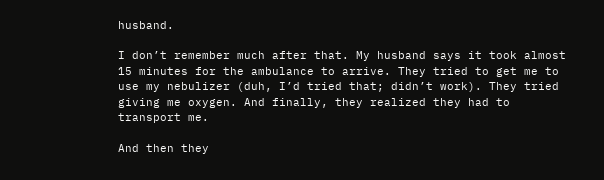husband.

I don’t remember much after that. My husband says it took almost 15 minutes for the ambulance to arrive. They tried to get me to use my nebulizer (duh, I’d tried that; didn’t work). They tried giving me oxygen. And finally, they realized they had to transport me.

And then they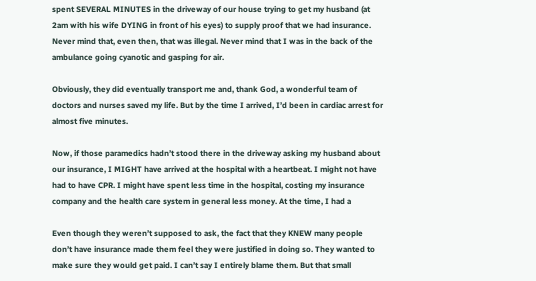spent SEVERAL MINUTES in the driveway of our house trying to get my husband (at 2am with his wife DYING in front of his eyes) to supply proof that we had insurance. Never mind that, even then, that was illegal. Never mind that I was in the back of the ambulance going cyanotic and gasping for air.

Obviously, they did eventually transport me and, thank God, a wonderful team of doctors and nurses saved my life. But by the time I arrived, I’d been in cardiac arrest for almost five minutes.

Now, if those paramedics hadn’t stood there in the driveway asking my husband about our insurance, I MIGHT have arrived at the hospital with a heartbeat. I might not have had to have CPR. I might have spent less time in the hospital, costing my insurance company and the health care system in general less money. At the time, I had a

Even though they weren’t supposed to ask, the fact that they KNEW many people don’t have insurance made them feel they were justified in doing so. They wanted to make sure they would get paid. I can’t say I entirely blame them. But that small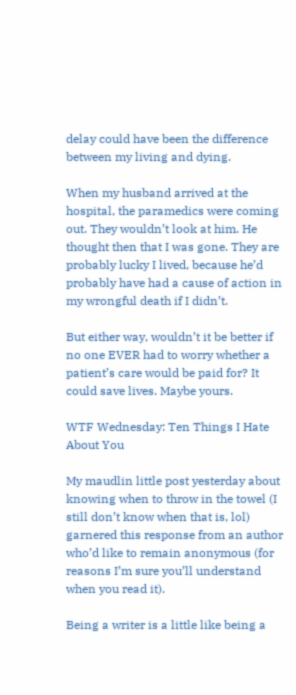delay could have been the difference between my living and dying.

When my husband arrived at the hospital, the paramedics were coming out. They wouldn’t look at him. He thought then that I was gone. They are probably lucky I lived, because he’d probably have had a cause of action in my wrongful death if I didn’t.

But either way, wouldn’t it be better if no one EVER had to worry whether a patient’s care would be paid for? It could save lives. Maybe yours.

WTF Wednesday: Ten Things I Hate About You

My maudlin little post yesterday about knowing when to throw in the towel (I still don’t know when that is, lol) garnered this response from an author who’d like to remain anonymous (for reasons I’m sure you’ll understand when you read it).

Being a writer is a little like being a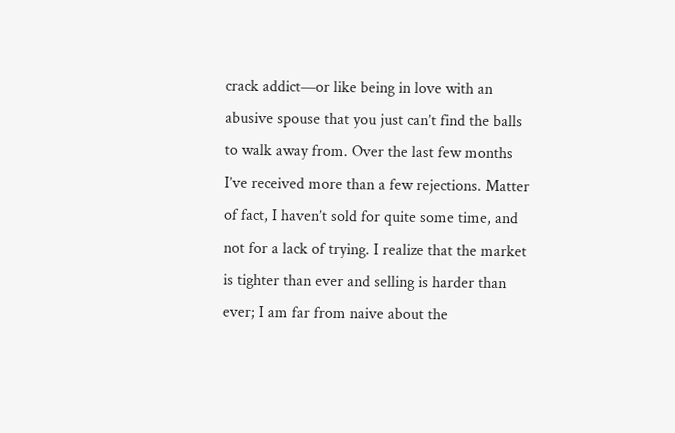crack addict—or like being in love with an abusive spouse that you just can’t find the balls to walk away from. Over the last few months I’ve received more than a few rejections. Matter of fact, I haven’t sold for quite some time, and not for a lack of trying. I realize that the market is tighter than ever and selling is harder than ever; I am far from naive about the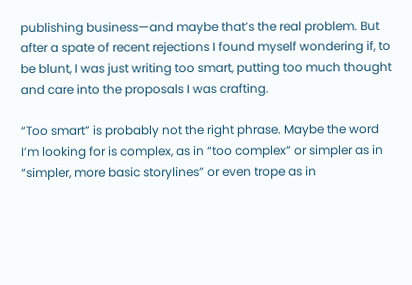publishing business—and maybe that’s the real problem. But after a spate of recent rejections I found myself wondering if, to be blunt, I was just writing too smart, putting too much thought and care into the proposals I was crafting.

“Too smart” is probably not the right phrase. Maybe the word I’m looking for is complex, as in “too complex” or simpler as in “simpler, more basic storylines” or even trope as in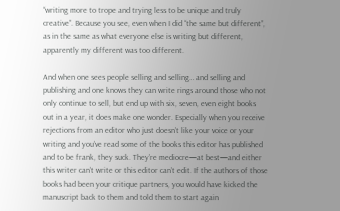“writing more to trope and trying less to be unique and truly creative”. Because you see, even when I did “the same but different”, as in the same as what everyone else is writing but different, apparently my different was too different.

And when one sees people selling and selling… and selling and publishing and one knows they can write rings around those who not only continue to sell, but end up with six, seven, even eight books out in a year, it does make one wonder. Especially when you receive rejections from an editor who just doesn’t like your voice or your writing and you’ve read some of the books this editor has published and to be frank, they suck. They’re mediocre—at best—and either this writer can’t write or this editor can’t edit. If the authors of those books had been your critique partners, you would have kicked the manuscript back to them and told them to start again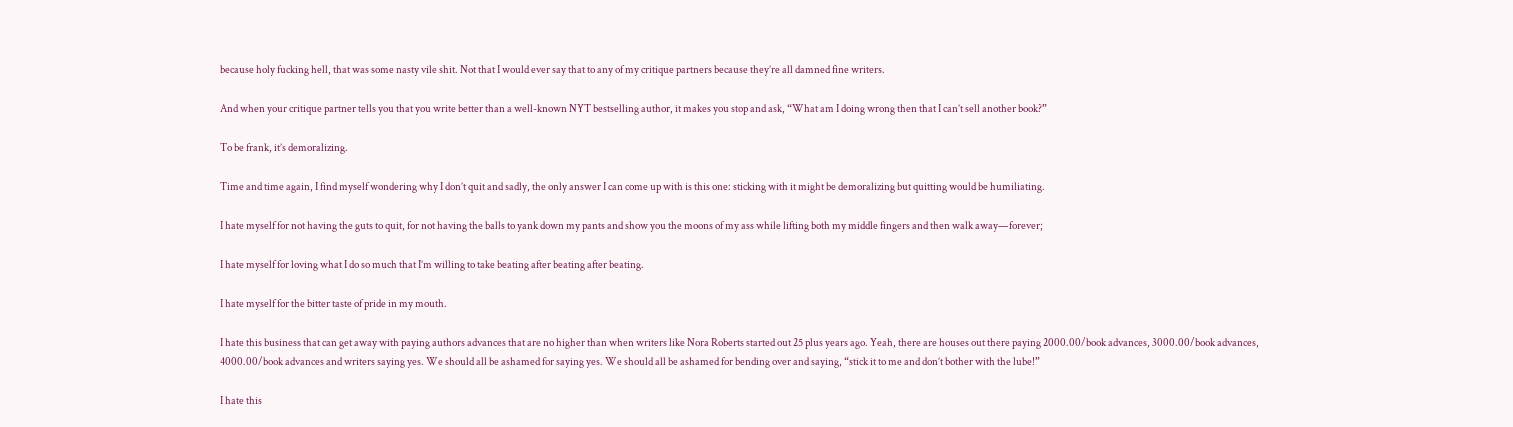because holy fucking hell, that was some nasty vile shit. Not that I would ever say that to any of my critique partners because they’re all damned fine writers.

And when your critique partner tells you that you write better than a well-known NYT bestselling author, it makes you stop and ask, “What am I doing wrong then that I can’t sell another book?”

To be frank, it’s demoralizing.

Time and time again, I find myself wondering why I don’t quit and sadly, the only answer I can come up with is this one: sticking with it might be demoralizing but quitting would be humiliating.

I hate myself for not having the guts to quit, for not having the balls to yank down my pants and show you the moons of my ass while lifting both my middle fingers and then walk away—forever;

I hate myself for loving what I do so much that I’m willing to take beating after beating after beating.

I hate myself for the bitter taste of pride in my mouth.

I hate this business that can get away with paying authors advances that are no higher than when writers like Nora Roberts started out 25 plus years ago. Yeah, there are houses out there paying 2000.00/book advances, 3000.00/book advances, 4000.00/book advances and writers saying yes. We should all be ashamed for saying yes. We should all be ashamed for bending over and saying, “stick it to me and don’t bother with the lube!”

I hate this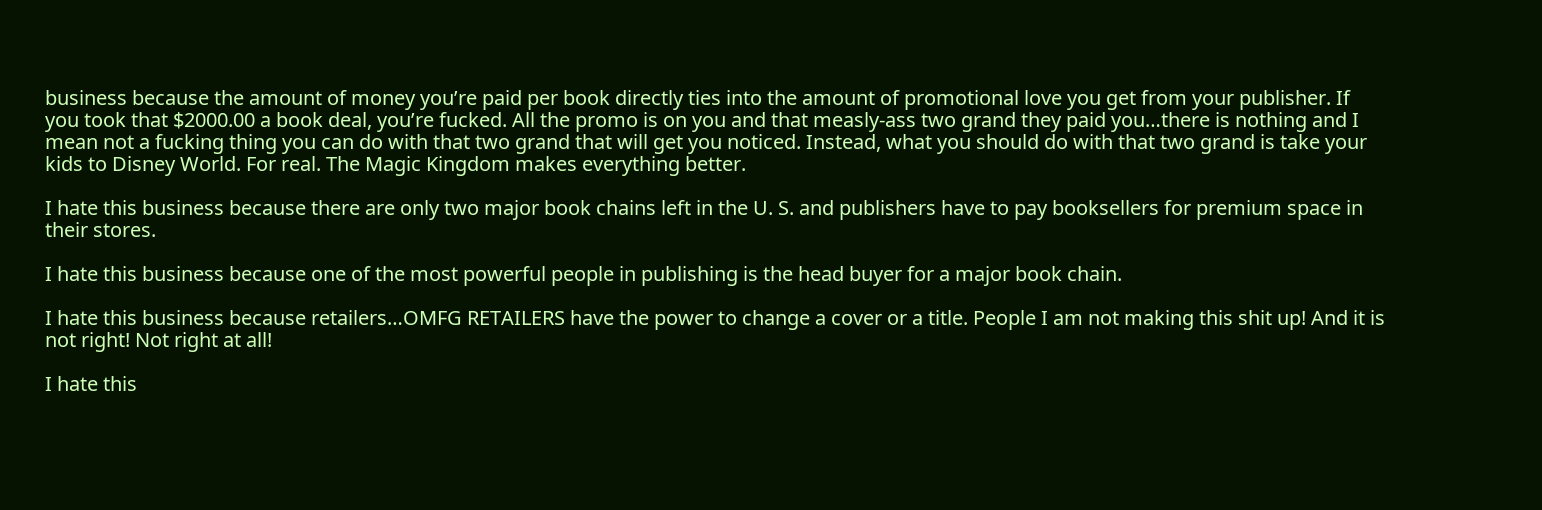business because the amount of money you’re paid per book directly ties into the amount of promotional love you get from your publisher. If you took that $2000.00 a book deal, you’re fucked. All the promo is on you and that measly-ass two grand they paid you…there is nothing and I mean not a fucking thing you can do with that two grand that will get you noticed. Instead, what you should do with that two grand is take your kids to Disney World. For real. The Magic Kingdom makes everything better.

I hate this business because there are only two major book chains left in the U. S. and publishers have to pay booksellers for premium space in their stores.

I hate this business because one of the most powerful people in publishing is the head buyer for a major book chain.

I hate this business because retailers…OMFG RETAILERS have the power to change a cover or a title. People I am not making this shit up! And it is not right! Not right at all!

I hate this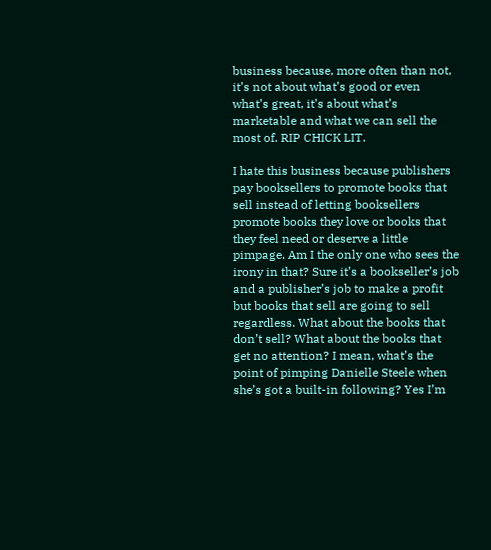business because, more often than not, it’s not about what’s good or even what’s great, it’s about what’s marketable and what we can sell the most of. RIP CHICK LIT.

I hate this business because publishers pay booksellers to promote books that sell instead of letting booksellers promote books they love or books that they feel need or deserve a little pimpage. Am I the only one who sees the irony in that? Sure it’s a bookseller’s job and a publisher’s job to make a profit but books that sell are going to sell regardless. What about the books that don’t sell? What about the books that get no attention? I mean, what’s the point of pimping Danielle Steele when she’s got a built-in following? Yes I’m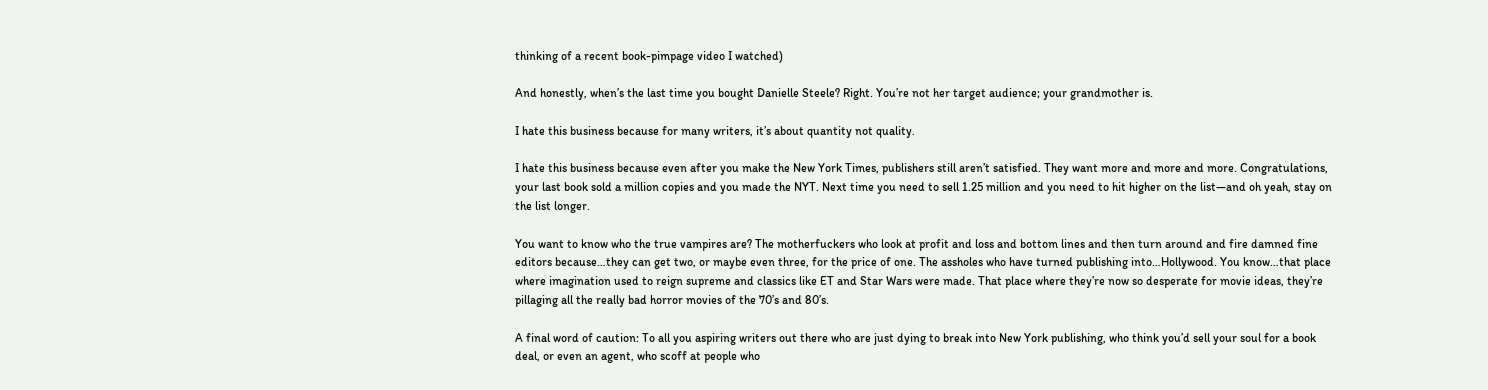thinking of a recent book-pimpage video I watched)

And honestly, when’s the last time you bought Danielle Steele? Right. You’re not her target audience; your grandmother is.

I hate this business because for many writers, it’s about quantity not quality.

I hate this business because even after you make the New York Times, publishers still aren’t satisfied. They want more and more and more. Congratulations, your last book sold a million copies and you made the NYT. Next time you need to sell 1.25 million and you need to hit higher on the list—and oh yeah, stay on the list longer.

You want to know who the true vampires are? The motherfuckers who look at profit and loss and bottom lines and then turn around and fire damned fine editors because…they can get two, or maybe even three, for the price of one. The assholes who have turned publishing into…Hollywood. You know…that place where imagination used to reign supreme and classics like ET and Star Wars were made. That place where they’re now so desperate for movie ideas, they’re pillaging all the really bad horror movies of the 70’s and 80’s.

A final word of caution: To all you aspiring writers out there who are just dying to break into New York publishing, who think you’d sell your soul for a book deal, or even an agent, who scoff at people who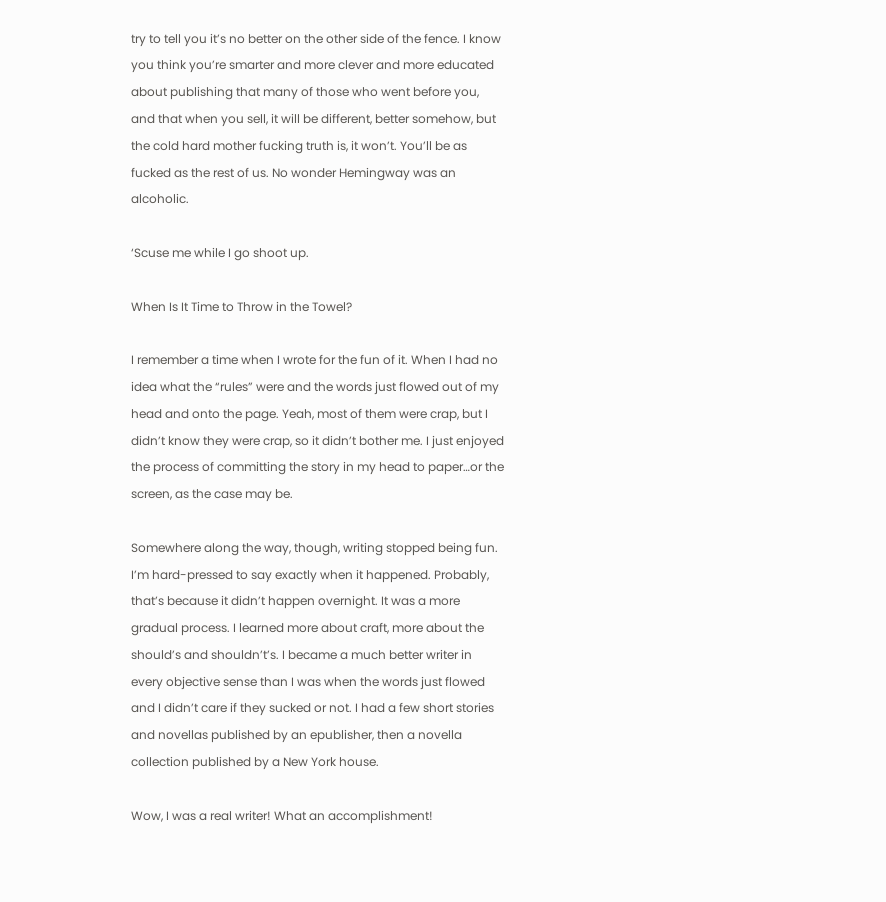try to tell you it’s no better on the other side of the fence. I know you think you’re smarter and more clever and more educated about publishing that many of those who went before you, and that when you sell, it will be different, better somehow, but the cold hard mother fucking truth is, it won’t. You’ll be as fucked as the rest of us. No wonder Hemingway was an alcoholic.

‘Scuse me while I go shoot up.

When Is It Time to Throw in the Towel?

I remember a time when I wrote for the fun of it. When I had no idea what the “rules” were and the words just flowed out of my head and onto the page. Yeah, most of them were crap, but I didn’t know they were crap, so it didn’t bother me. I just enjoyed the process of committing the story in my head to paper…or the screen, as the case may be.

Somewhere along the way, though, writing stopped being fun. I’m hard-pressed to say exactly when it happened. Probably, that’s because it didn’t happen overnight. It was a more gradual process. I learned more about craft, more about the should’s and shouldn’t’s. I became a much better writer in every objective sense than I was when the words just flowed and I didn’t care if they sucked or not. I had a few short stories and novellas published by an epublisher, then a novella collection published by a New York house.

Wow, I was a real writer! What an accomplishment!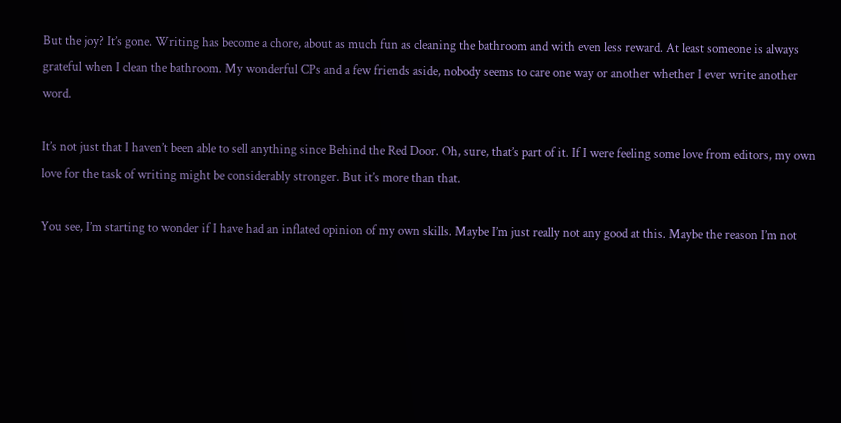But the joy? It’s gone. Writing has become a chore, about as much fun as cleaning the bathroom and with even less reward. At least someone is always grateful when I clean the bathroom. My wonderful CPs and a few friends aside, nobody seems to care one way or another whether I ever write another word.

It’s not just that I haven’t been able to sell anything since Behind the Red Door. Oh, sure, that’s part of it. If I were feeling some love from editors, my own love for the task of writing might be considerably stronger. But it’s more than that.

You see, I’m starting to wonder if I have had an inflated opinion of my own skills. Maybe I’m just really not any good at this. Maybe the reason I’m not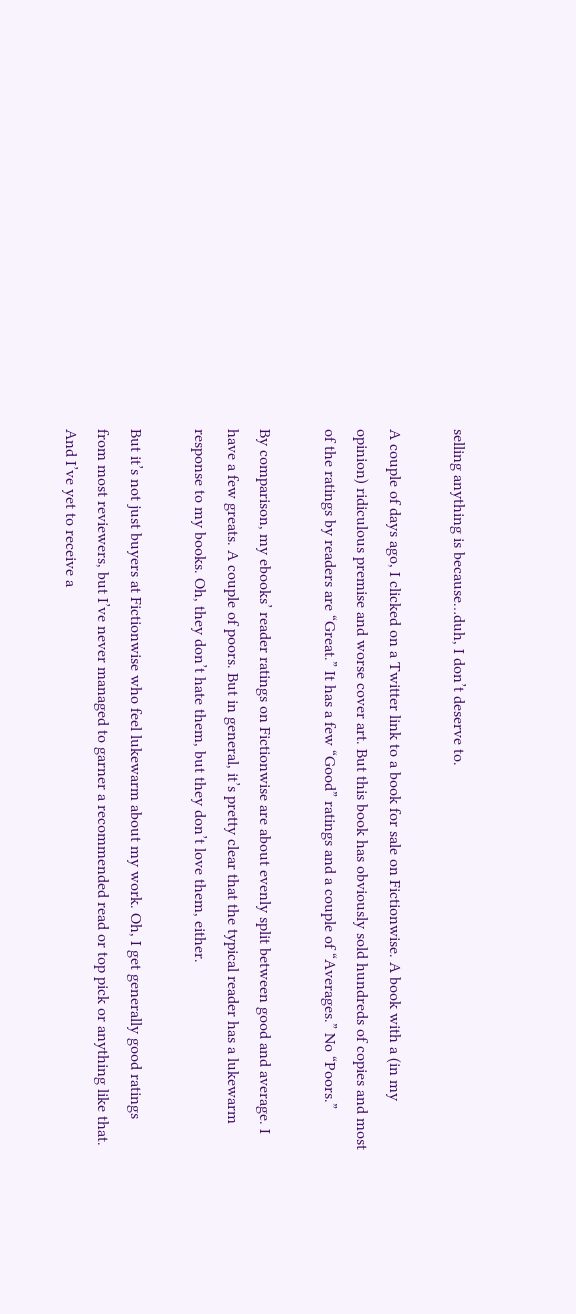selling anything is because…duh, I don’t deserve to.

A couple of days ago, I clicked on a Twitter link to a book for sale on Fictionwise. A book with a (in my opinion) ridiculous premise and worse cover art. But this book has obviously sold hundreds of copies and most of the ratings by readers are “Great.” It has a few “Good” ratings and a couple of “Averages.” No “Poors.”

By comparison, my ebooks’ reader ratings on Fictionwise are about evenly split between good and average. I have a few greats. A couple of poors. But in general, it’s pretty clear that the typical reader has a lukewarm response to my books. Oh, they don’t hate them, but they don’t love them, either.

But it’s not just buyers at Fictionwise who feel lukewarm about my work. Oh, I get generally good ratings from most reviewers, but I’ve never managed to garner a recommended read or top pick or anything like that. And I’ve yet to receive a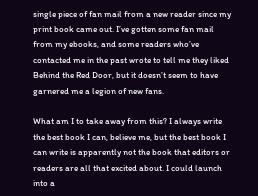single piece of fan mail from a new reader since my print book came out. I’ve gotten some fan mail from my ebooks, and some readers who’ve contacted me in the past wrote to tell me they liked Behind the Red Door, but it doesn’t seem to have garnered me a legion of new fans.

What am I to take away from this? I always write the best book I can, believe me, but the best book I can write is apparently not the book that editors or readers are all that excited about. I could launch into a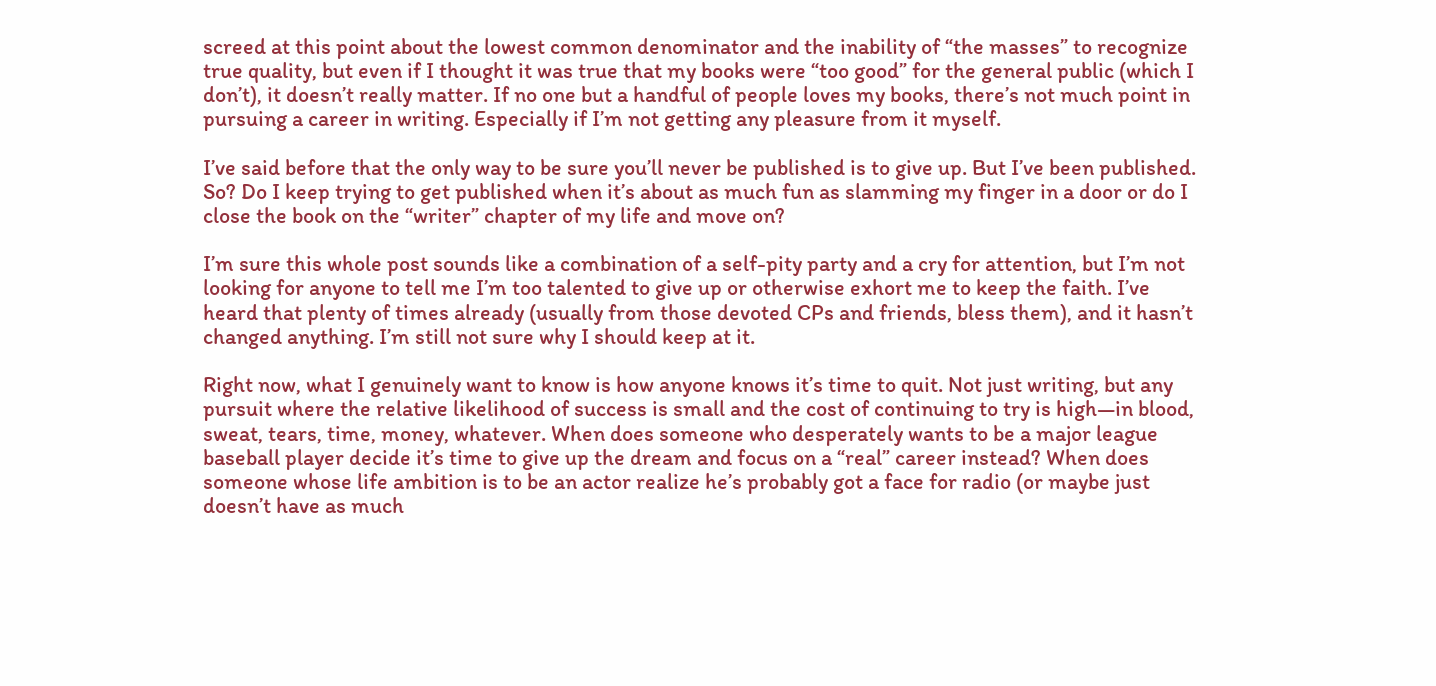screed at this point about the lowest common denominator and the inability of “the masses” to recognize true quality, but even if I thought it was true that my books were “too good” for the general public (which I don’t), it doesn’t really matter. If no one but a handful of people loves my books, there’s not much point in pursuing a career in writing. Especially if I’m not getting any pleasure from it myself.

I’ve said before that the only way to be sure you’ll never be published is to give up. But I’ve been published. So? Do I keep trying to get published when it’s about as much fun as slamming my finger in a door or do I close the book on the “writer” chapter of my life and move on?

I’m sure this whole post sounds like a combination of a self-pity party and a cry for attention, but I’m not looking for anyone to tell me I’m too talented to give up or otherwise exhort me to keep the faith. I’ve heard that plenty of times already (usually from those devoted CPs and friends, bless them), and it hasn’t changed anything. I’m still not sure why I should keep at it.

Right now, what I genuinely want to know is how anyone knows it’s time to quit. Not just writing, but any pursuit where the relative likelihood of success is small and the cost of continuing to try is high—in blood, sweat, tears, time, money, whatever. When does someone who desperately wants to be a major league baseball player decide it’s time to give up the dream and focus on a “real” career instead? When does someone whose life ambition is to be an actor realize he’s probably got a face for radio (or maybe just doesn’t have as much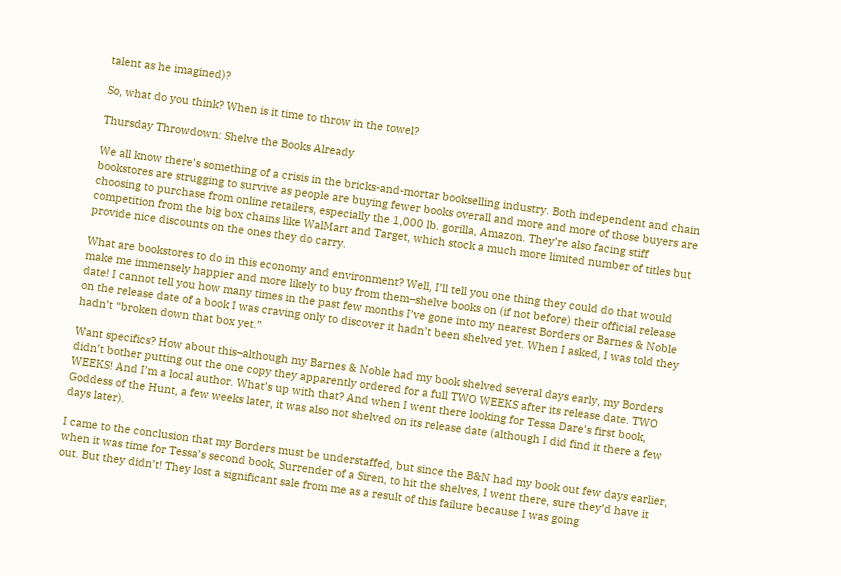talent as he imagined)?

So, what do you think? When is it time to throw in the towel?

Thursday Throwdown: Shelve the Books Already

We all know there’s something of a crisis in the bricks-and-mortar bookselling industry. Both independent and chain bookstores are strugging to survive as people are buying fewer books overall and more and more of those buyers are choosing to purchase from online retailers, especially the 1,000 lb. gorilla, Amazon. They’re also facing stiff competition from the big box chains like WalMart and Target, which stock a much more limited number of titles but provide nice discounts on the ones they do carry.

What are bookstores to do in this economy and environment? Well, I’ll tell you one thing they could do that would make me immensely happier and more likely to buy from them–shelve books on (if not before) their official release date! I cannot tell you how many times in the past few months I’ve gone into my nearest Borders or Barnes & Noble on the release date of a book I was craving only to discover it hadn’t been shelved yet. When I asked, I was told they hadn’t “broken down that box yet.”

Want specifics? How about this–although my Barnes & Noble had my book shelved several days early, my Borders didn’t bother putting out the one copy they apparently ordered for a full TWO WEEKS after its release date. TWO WEEKS! And I’m a local author. What’s up with that? And when I went there looking for Tessa Dare’s first book, Goddess of the Hunt, a few weeks later, it was also not shelved on its release date (although I did find it there a few days later).

I came to the conclusion that my Borders must be understaffed, but since the B&N had my book out few days earlier, when it was time for Tessa’s second book, Surrender of a Siren, to hit the shelves, I went there, sure they’d have it out. But they didn’t! They lost a significant sale from me as a result of this failure because I was going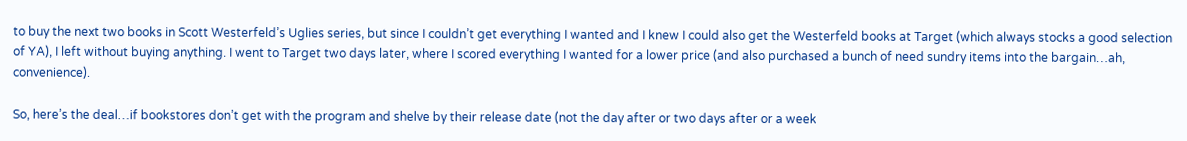to buy the next two books in Scott Westerfeld’s Uglies series, but since I couldn’t get everything I wanted and I knew I could also get the Westerfeld books at Target (which always stocks a good selection of YA), I left without buying anything. I went to Target two days later, where I scored everything I wanted for a lower price (and also purchased a bunch of need sundry items into the bargain…ah, convenience).

So, here’s the deal…if bookstores don’t get with the program and shelve by their release date (not the day after or two days after or a week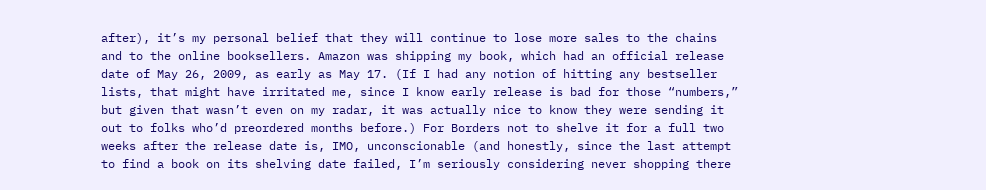after), it’s my personal belief that they will continue to lose more sales to the chains and to the online booksellers. Amazon was shipping my book, which had an official release date of May 26, 2009, as early as May 17. (If I had any notion of hitting any bestseller lists, that might have irritated me, since I know early release is bad for those “numbers,” but given that wasn’t even on my radar, it was actually nice to know they were sending it out to folks who’d preordered months before.) For Borders not to shelve it for a full two weeks after the release date is, IMO, unconscionable (and honestly, since the last attempt to find a book on its shelving date failed, I’m seriously considering never shopping there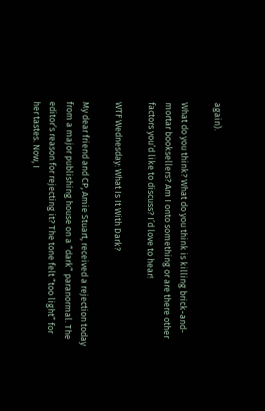again).

What do you think? What do you think is killing brick-and-mortar booksellers? Am I onto something or are there other factors you’d like to discuss? I’d love to hear!

WTF Wednesday: What Is It With Dark?

My dear friend and CP, Amie Stuart, received a rejection today from a major publishing house on a “dark” paranormal. The editor’s reason for rejecting it? The tone felt “too light” for her tastes. Now, I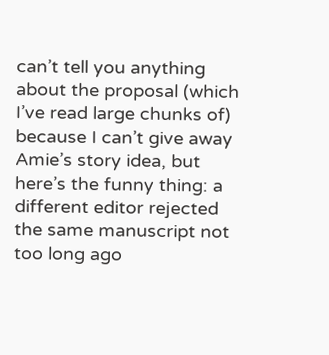can’t tell you anything about the proposal (which I’ve read large chunks of) because I can’t give away Amie’s story idea, but here’s the funny thing: a different editor rejected the same manuscript not too long ago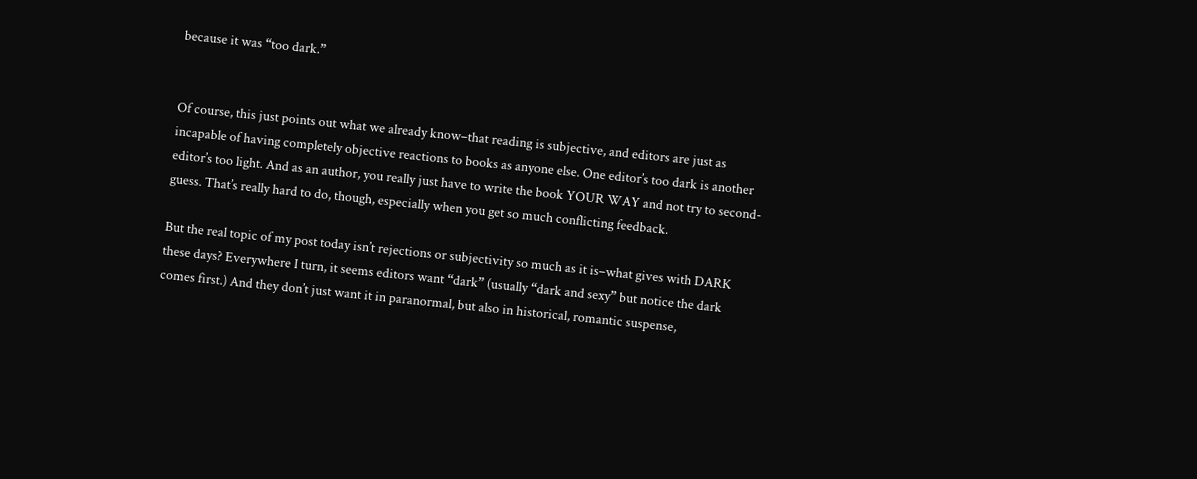because it was “too dark.”


Of course, this just points out what we already know–that reading is subjective, and editors are just as incapable of having completely objective reactions to books as anyone else. One editor’s too dark is another editor’s too light. And as an author, you really just have to write the book YOUR WAY and not try to second-guess. That’s really hard to do, though, especially when you get so much conflicting feedback.

But the real topic of my post today isn’t rejections or subjectivity so much as it is–what gives with DARK these days? Everywhere I turn, it seems editors want “dark” (usually “dark and sexy” but notice the dark comes first.) And they don’t just want it in paranormal, but also in historical, romantic suspense,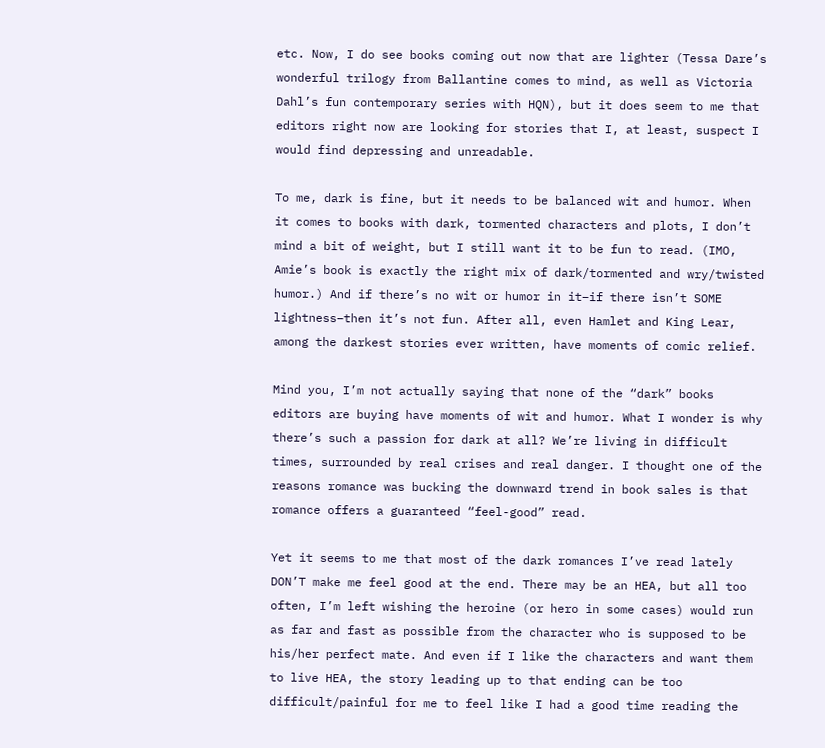etc. Now, I do see books coming out now that are lighter (Tessa Dare’s wonderful trilogy from Ballantine comes to mind, as well as Victoria Dahl’s fun contemporary series with HQN), but it does seem to me that editors right now are looking for stories that I, at least, suspect I would find depressing and unreadable.

To me, dark is fine, but it needs to be balanced wit and humor. When it comes to books with dark, tormented characters and plots, I don’t mind a bit of weight, but I still want it to be fun to read. (IMO, Amie’s book is exactly the right mix of dark/tormented and wry/twisted humor.) And if there’s no wit or humor in it–if there isn’t SOME lightness–then it’s not fun. After all, even Hamlet and King Lear, among the darkest stories ever written, have moments of comic relief.

Mind you, I’m not actually saying that none of the “dark” books editors are buying have moments of wit and humor. What I wonder is why there’s such a passion for dark at all? We’re living in difficult times, surrounded by real crises and real danger. I thought one of the reasons romance was bucking the downward trend in book sales is that romance offers a guaranteed “feel-good” read.

Yet it seems to me that most of the dark romances I’ve read lately DON’T make me feel good at the end. There may be an HEA, but all too often, I’m left wishing the heroine (or hero in some cases) would run as far and fast as possible from the character who is supposed to be his/her perfect mate. And even if I like the characters and want them to live HEA, the story leading up to that ending can be too difficult/painful for me to feel like I had a good time reading the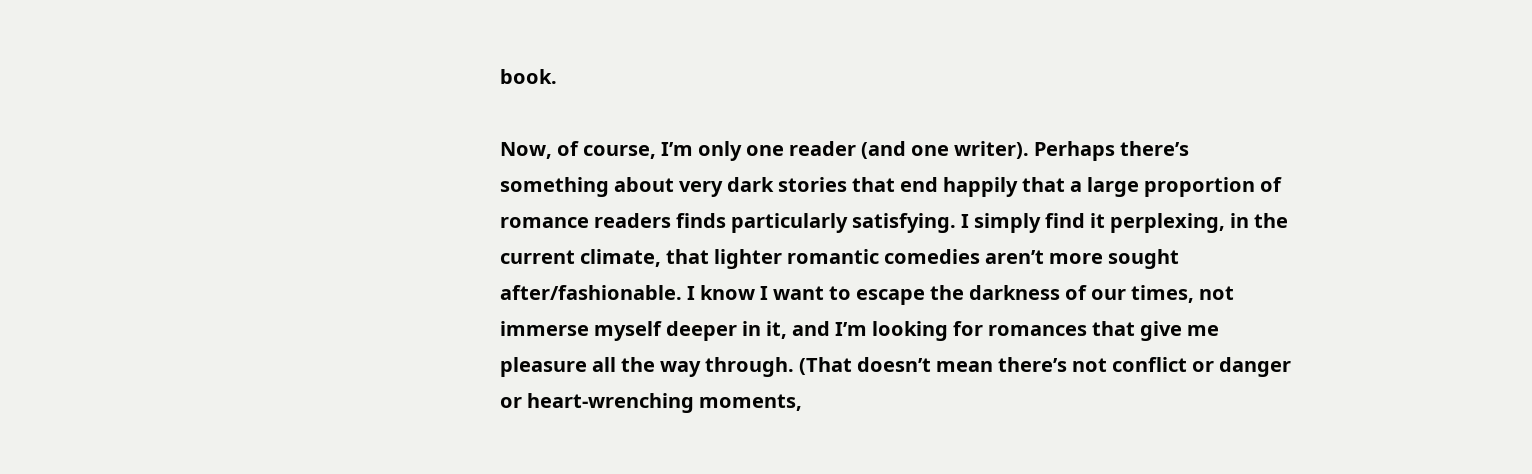book.

Now, of course, I’m only one reader (and one writer). Perhaps there’s something about very dark stories that end happily that a large proportion of romance readers finds particularly satisfying. I simply find it perplexing, in the current climate, that lighter romantic comedies aren’t more sought after/fashionable. I know I want to escape the darkness of our times, not immerse myself deeper in it, and I’m looking for romances that give me pleasure all the way through. (That doesn’t mean there’s not conflict or danger or heart-wrenching moments,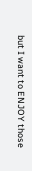but I want to ENJOY those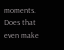moments. Does that even make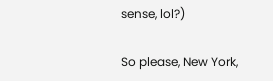sense, lol?)

So please, New York,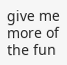give me more of the fun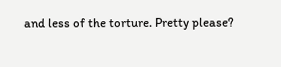and less of the torture. Pretty please?